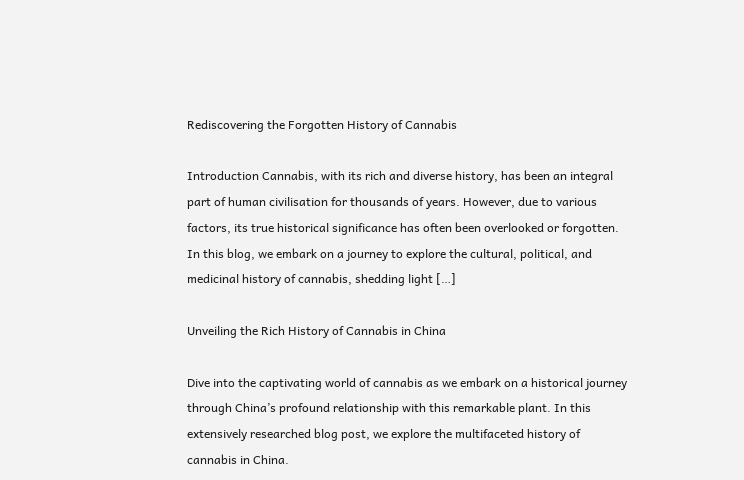Rediscovering the Forgotten History of Cannabis

Introduction Cannabis, with its rich and diverse history, has been an integral part of human civilisation for thousands of years. However, due to various factors, its true historical significance has often been overlooked or forgotten. In this blog, we embark on a journey to explore the cultural, political, and medicinal history of cannabis, shedding light […]

Unveiling the Rich History of Cannabis in China

Dive into the captivating world of cannabis as we embark on a historical journey through China’s profound relationship with this remarkable plant. In this extensively researched blog post, we explore the multifaceted history of cannabis in China.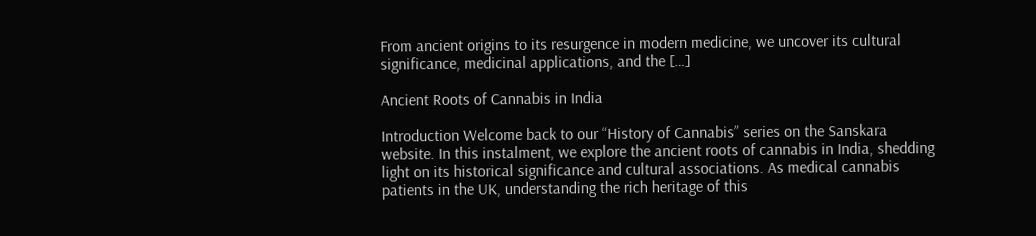From ancient origins to its resurgence in modern medicine, we uncover its cultural significance, medicinal applications, and the […]

Ancient Roots of Cannabis in India

Introduction Welcome back to our “History of Cannabis” series on the Sanskara website. In this instalment, we explore the ancient roots of cannabis in India, shedding light on its historical significance and cultural associations. As medical cannabis patients in the UK, understanding the rich heritage of this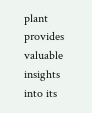plant provides valuable insights into its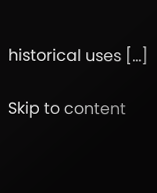historical uses […]

Skip to content